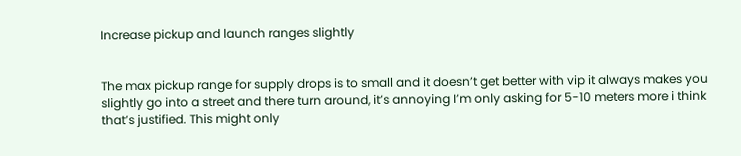Increase pickup and launch ranges slightly


The max pickup range for supply drops is to small and it doesn’t get better with vip it always makes you slightly go into a street and there turn around, it’s annoying I’m only asking for 5-10 meters more i think that’s justified. This might only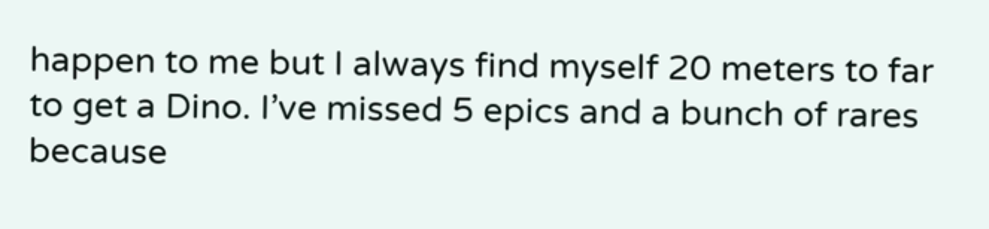happen to me but I always find myself 20 meters to far to get a Dino. I’ve missed 5 epics and a bunch of rares because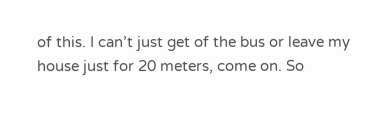of this. I can’t just get of the bus or leave my house just for 20 meters, come on. So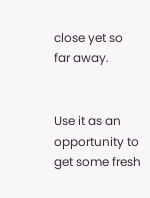close yet so far away.


Use it as an opportunity to get some fresh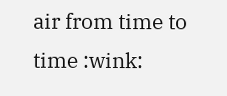air from time to time :wink: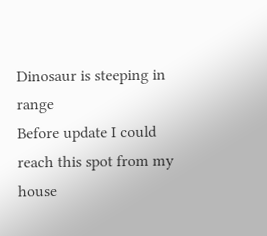Dinosaur is steeping in range
Before update I could reach this spot from my house